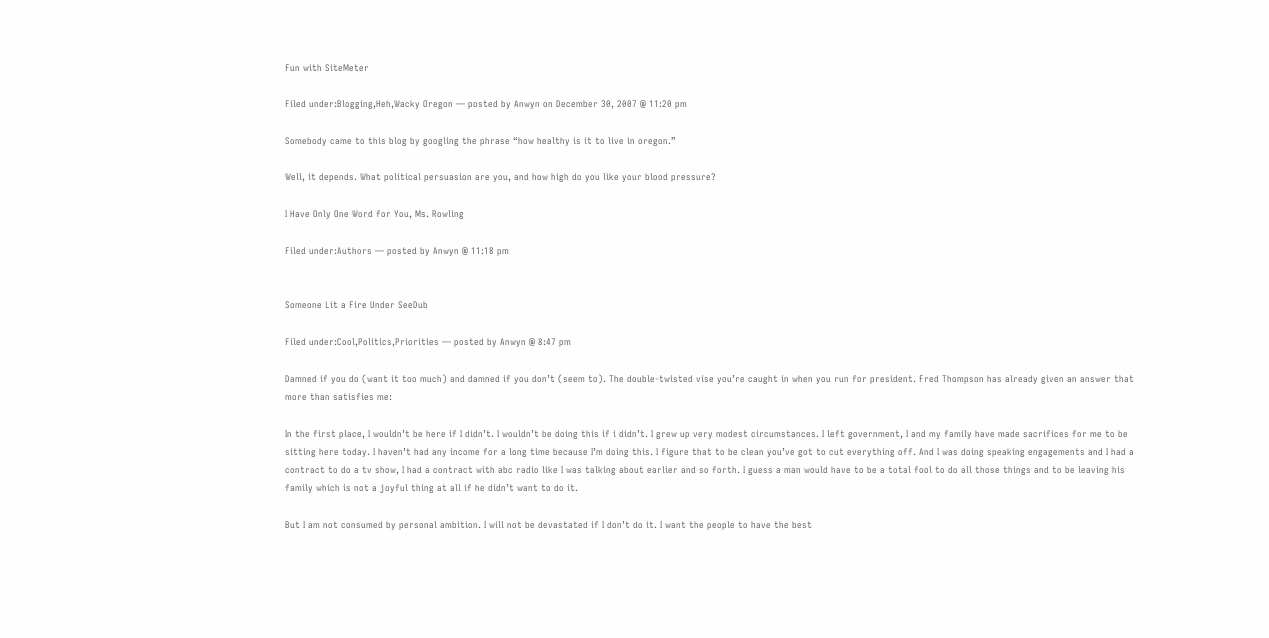Fun with SiteMeter

Filed under:Blogging,Heh,Wacky Oregon — posted by Anwyn on December 30, 2007 @ 11:20 pm

Somebody came to this blog by googling the phrase “how healthy is it to live in oregon.”

Well, it depends. What political persuasion are you, and how high do you like your blood pressure?

I Have Only One Word for You, Ms. Rowling

Filed under:Authors — posted by Anwyn @ 11:18 pm


Someone Lit a Fire Under SeeDub

Filed under:Cool,Politics,Priorities — posted by Anwyn @ 8:47 pm

Damned if you do (want it too much) and damned if you don’t (seem to). The double-twisted vise you’re caught in when you run for president. Fred Thompson has already given an answer that more than satisfies me:

In the first place, I wouldn’t be here if I didn’t. I wouldn’t be doing this if i didn’t. I grew up very modest circumstances. I left government, I and my family have made sacrifices for me to be sitting here today. I haven’t had any income for a long time because I’m doing this. I figure that to be clean you’ve got to cut everything off. And I was doing speaking engagements and I had a contract to do a tv show, I had a contract with abc radio like I was talking about earlier and so forth. I guess a man would have to be a total fool to do all those things and to be leaving his family which is not a joyful thing at all if he didn’t want to do it.

But I am not consumed by personal ambition. I will not be devastated if I don’t do it. I want the people to have the best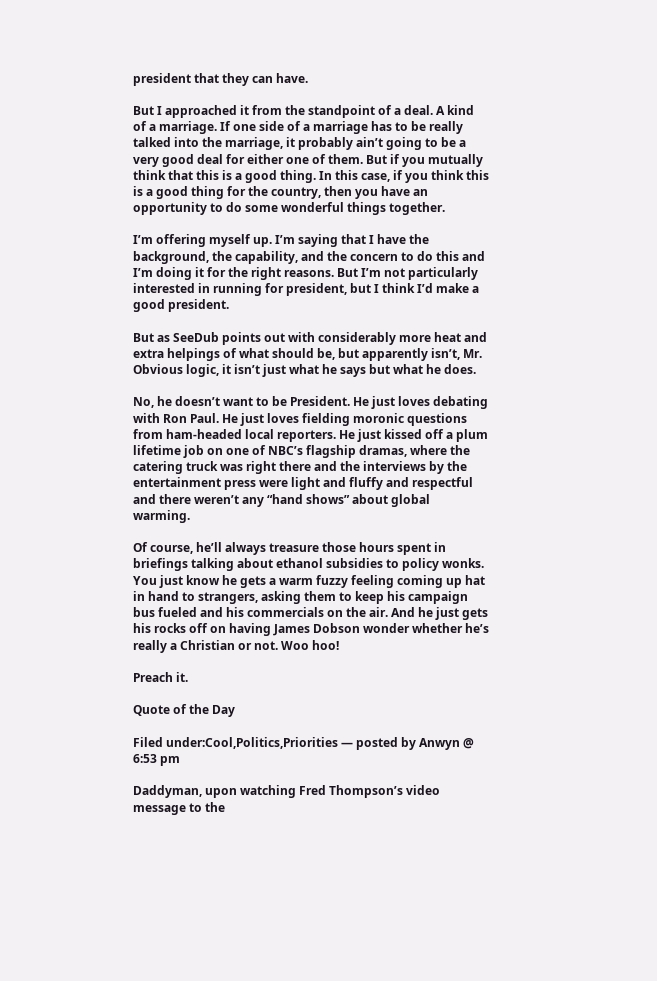president that they can have.

But I approached it from the standpoint of a deal. A kind of a marriage. If one side of a marriage has to be really talked into the marriage, it probably ain’t going to be a very good deal for either one of them. But if you mutually think that this is a good thing. In this case, if you think this is a good thing for the country, then you have an opportunity to do some wonderful things together.

I’m offering myself up. I’m saying that I have the background, the capability, and the concern to do this and I’m doing it for the right reasons. But I’m not particularly interested in running for president, but I think I’d make a good president.

But as SeeDub points out with considerably more heat and extra helpings of what should be, but apparently isn’t, Mr. Obvious logic, it isn’t just what he says but what he does.

No, he doesn’t want to be President. He just loves debating with Ron Paul. He just loves fielding moronic questions from ham-headed local reporters. He just kissed off a plum lifetime job on one of NBC’s flagship dramas, where the catering truck was right there and the interviews by the entertainment press were light and fluffy and respectful and there weren’t any “hand shows” about global warming.

Of course, he’ll always treasure those hours spent in briefings talking about ethanol subsidies to policy wonks. You just know he gets a warm fuzzy feeling coming up hat in hand to strangers, asking them to keep his campaign bus fueled and his commercials on the air. And he just gets his rocks off on having James Dobson wonder whether he’s really a Christian or not. Woo hoo!

Preach it.

Quote of the Day

Filed under:Cool,Politics,Priorities — posted by Anwyn @ 6:53 pm

Daddyman, upon watching Fred Thompson’s video message to the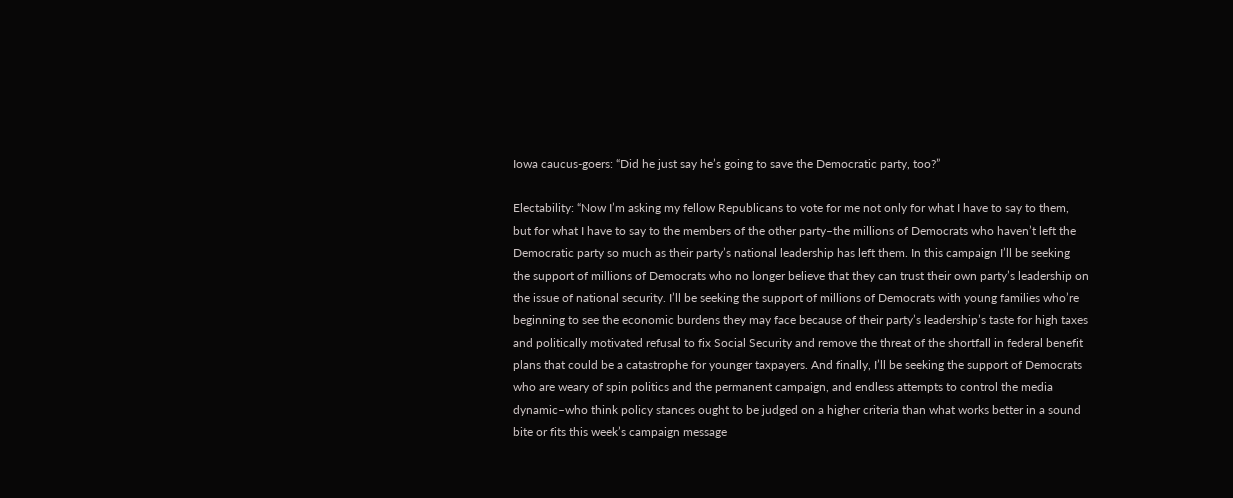Iowa caucus-goers: “Did he just say he’s going to save the Democratic party, too?”

Electability: “Now I’m asking my fellow Republicans to vote for me not only for what I have to say to them, but for what I have to say to the members of the other party–the millions of Democrats who haven’t left the Democratic party so much as their party’s national leadership has left them. In this campaign I’ll be seeking the support of millions of Democrats who no longer believe that they can trust their own party’s leadership on the issue of national security. I’ll be seeking the support of millions of Democrats with young families who’re beginning to see the economic burdens they may face because of their party’s leadership’s taste for high taxes and politically motivated refusal to fix Social Security and remove the threat of the shortfall in federal benefit plans that could be a catastrophe for younger taxpayers. And finally, I’ll be seeking the support of Democrats who are weary of spin politics and the permanent campaign, and endless attempts to control the media dynamic–who think policy stances ought to be judged on a higher criteria than what works better in a sound bite or fits this week’s campaign message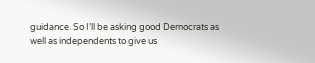guidance. So I’ll be asking good Democrats as well as independents to give us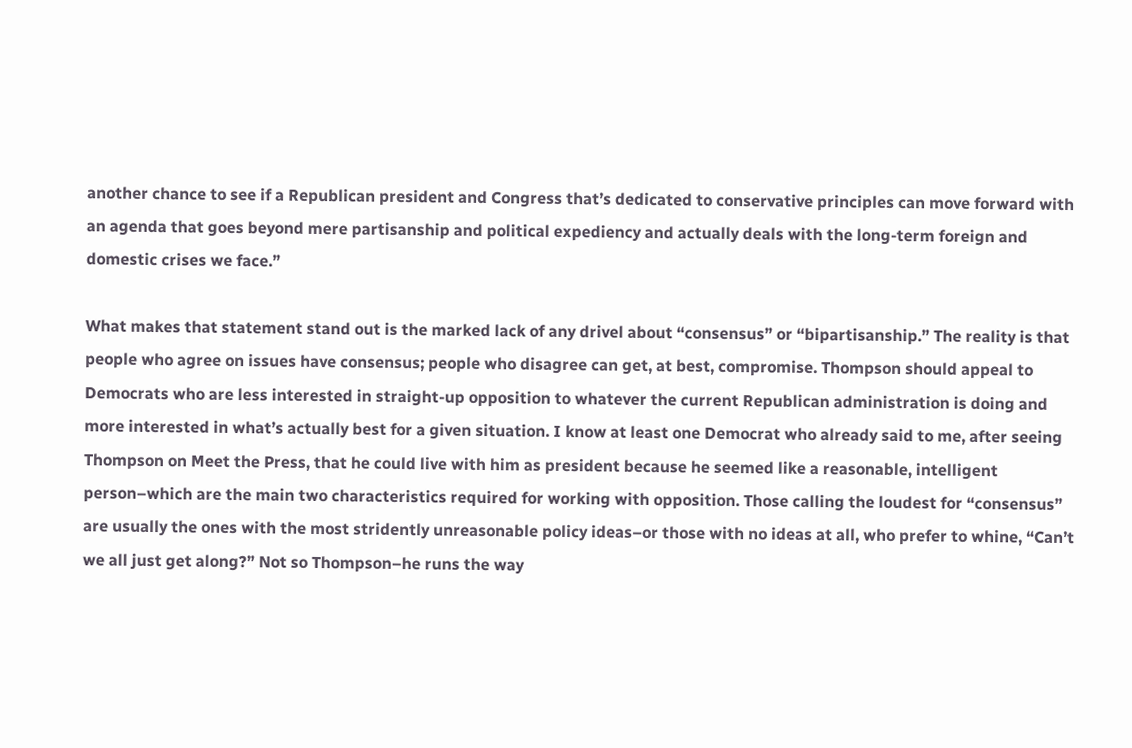another chance to see if a Republican president and Congress that’s dedicated to conservative principles can move forward with an agenda that goes beyond mere partisanship and political expediency and actually deals with the long-term foreign and domestic crises we face.”

What makes that statement stand out is the marked lack of any drivel about “consensus” or “bipartisanship.” The reality is that people who agree on issues have consensus; people who disagree can get, at best, compromise. Thompson should appeal to Democrats who are less interested in straight-up opposition to whatever the current Republican administration is doing and more interested in what’s actually best for a given situation. I know at least one Democrat who already said to me, after seeing Thompson on Meet the Press, that he could live with him as president because he seemed like a reasonable, intelligent person–which are the main two characteristics required for working with opposition. Those calling the loudest for “consensus” are usually the ones with the most stridently unreasonable policy ideas–or those with no ideas at all, who prefer to whine, “Can’t we all just get along?” Not so Thompson–he runs the way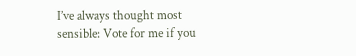I’ve always thought most sensible: Vote for me if you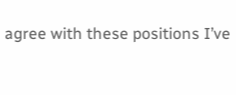agree with these positions I’ve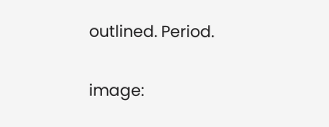outlined. Period.

image: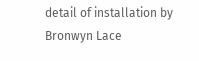detail of installation by Bronwyn Lace